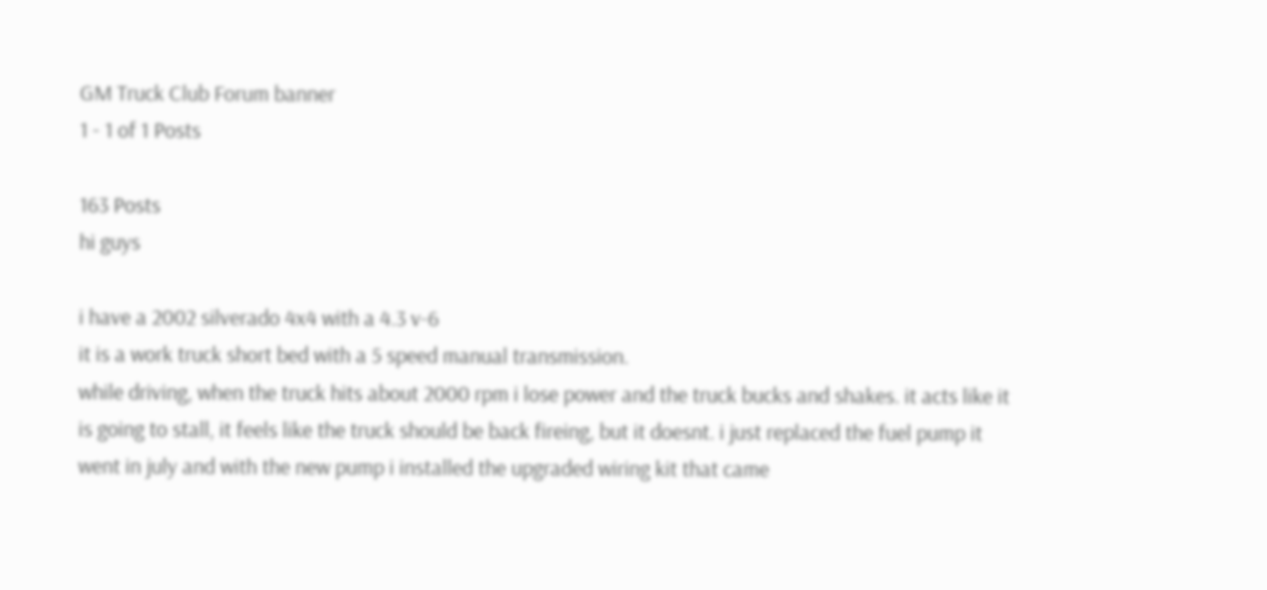GM Truck Club Forum banner
1 - 1 of 1 Posts

163 Posts
hi guys

i have a 2002 silverado 4x4 with a 4.3 v-6
it is a work truck short bed with a 5 speed manual transmission.
while driving, when the truck hits about 2000 rpm i lose power and the truck bucks and shakes. it acts like it is going to stall, it feels like the truck should be back fireing, but it doesnt. i just replaced the fuel pump it went in july and with the new pump i installed the upgraded wiring kit that came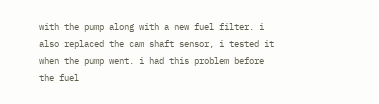with the pump along with a new fuel filter. i also replaced the cam shaft sensor, i tested it when the pump went. i had this problem before the fuel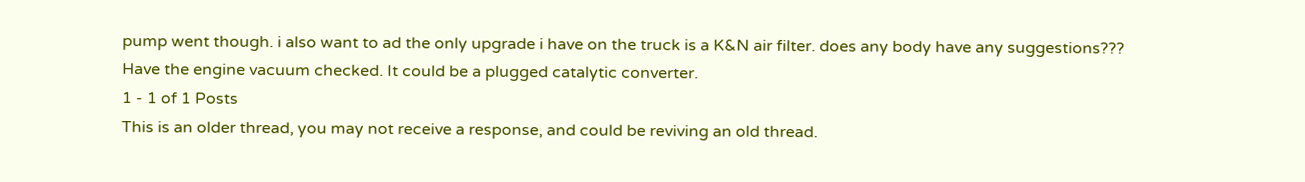pump went though. i also want to ad the only upgrade i have on the truck is a K&N air filter. does any body have any suggestions???
Have the engine vacuum checked. It could be a plugged catalytic converter.
1 - 1 of 1 Posts
This is an older thread, you may not receive a response, and could be reviving an old thread.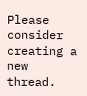Please consider creating a new thread.